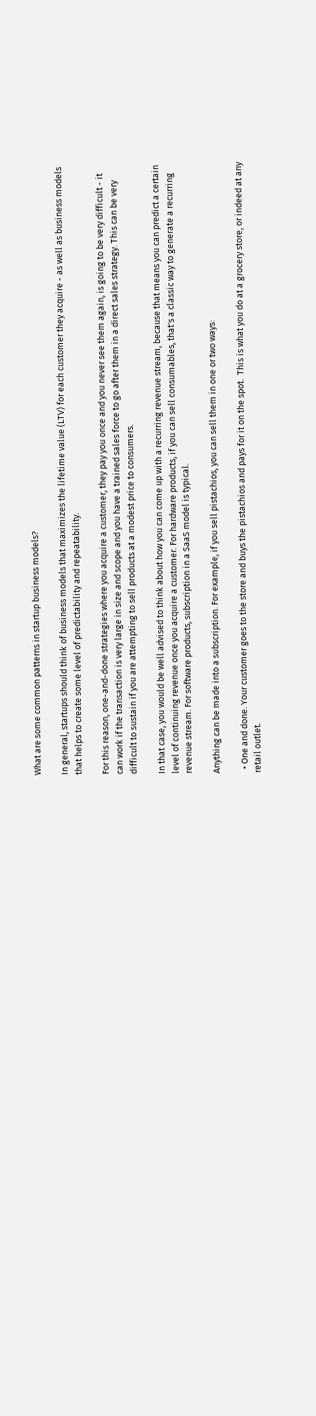What are some common patterns in startup business models?

In general, startups should think of business models that maximizes the lifetime value (LTV) for each customer they acquire - as well as business models that helps to create some level of predictability and repeatability.

For this reason, one-and-done strategies where you acquire a customer, they pay you once and you never see them again, is going to be very difficult - it can work if the transaction is very large in size and scope and you have a trained sales force to go after them in a direct sales strategy. This can be very difficult to sustain if you are attempting to sell products at a modest price to consumers.

In that case, you would be well advised to think about how you can come up with a recurring revenue stream, because that means you can predict a certain level of continuing revenue once you acquire a customer. For hardware products, if you can sell consumables, that's a classic way to generate a recurring revenue stream. For software products, subscription in a SaaS model is typical.

Anything can be made into a subscription. For example, if you sell pistachios, you can sell them in one or two ways:

  • One and done. Your customer goes to the store and buys the pistachios and pays for it on the spot.  This is what you do at a grocery store, or indeed at any retail outlet.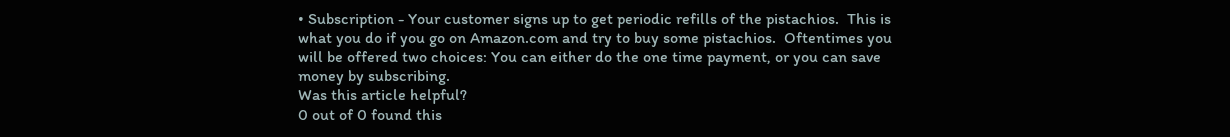• Subscription - Your customer signs up to get periodic refills of the pistachios.  This is what you do if you go on Amazon.com and try to buy some pistachios.  Oftentimes you will be offered two choices: You can either do the one time payment, or you can save money by subscribing.
Was this article helpful?
0 out of 0 found this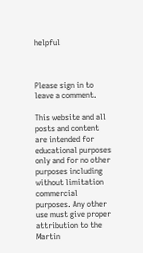helpful



Please sign in to leave a comment.

This website and all posts and content are intended for educational purposes only and for no other purposes including without limitation commercial purposes. Any other use must give proper attribution to the Martin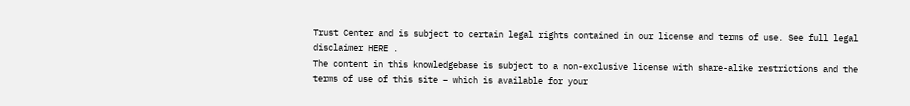Trust Center and is subject to certain legal rights contained in our license and terms of use. See full legal disclaimer HERE .
The content in this knowledgebase is subject to a non-exclusive license with share-alike restrictions and the terms of use of this site – which is available for your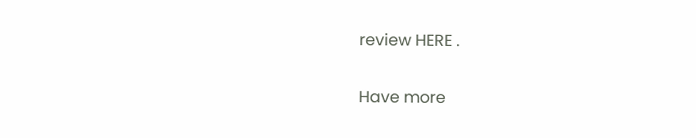review HERE .

Have more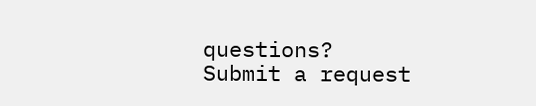questions?
Submit a request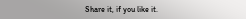Share it, if you like it.